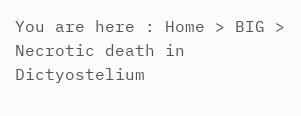You are here : Home > BIG > Necrotic death in Dictyostelium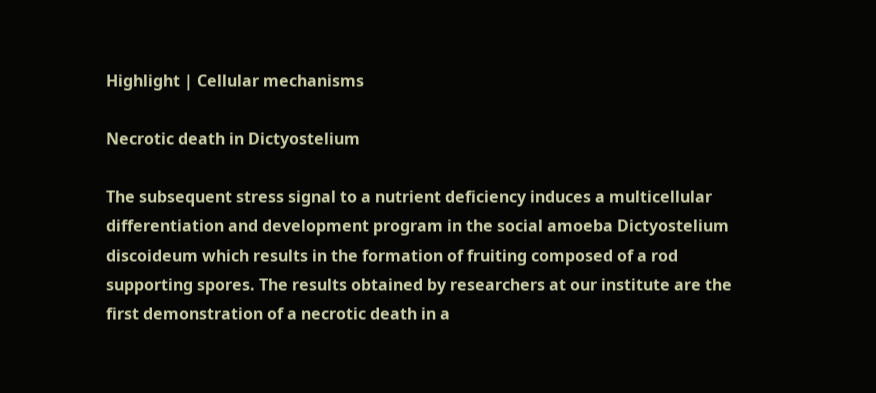Highlight | Cellular mechanisms

Necrotic death in Dictyostelium

The subsequent stress signal to a nutrient deficiency induces a multicellular differentiation and development program in the social amoeba Dictyostelium discoideum which results in the formation of fruiting composed of a rod supporting spores. The results obtained by researchers at our institute are the first demonstration of a necrotic death in a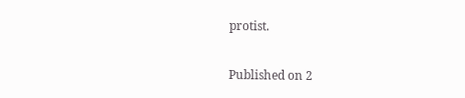protist.

Published on 2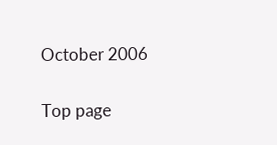October 2006


Top page